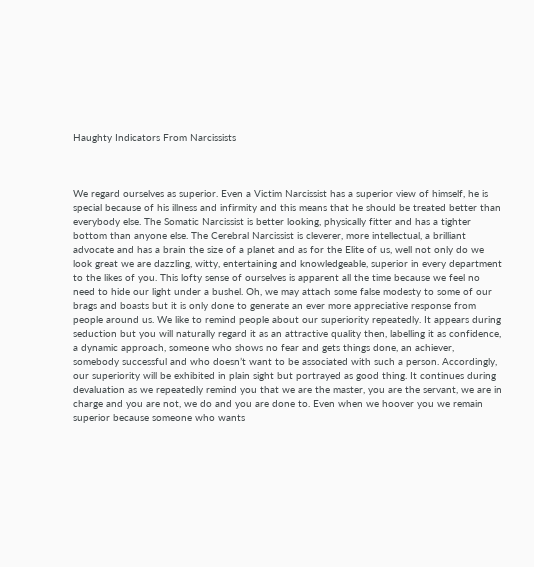Haughty Indicators From Narcissists



We regard ourselves as superior. Even a Victim Narcissist has a superior view of himself, he is special because of his illness and infirmity and this means that he should be treated better than everybody else. The Somatic Narcissist is better looking, physically fitter and has a tighter bottom than anyone else. The Cerebral Narcissist is cleverer, more intellectual, a brilliant advocate and has a brain the size of a planet and as for the Elite of us, well not only do we look great we are dazzling, witty, entertaining and knowledgeable, superior in every department to the likes of you. This lofty sense of ourselves is apparent all the time because we feel no need to hide our light under a bushel. Oh, we may attach some false modesty to some of our brags and boasts but it is only done to generate an ever more appreciative response from people around us. We like to remind people about our superiority repeatedly. It appears during seduction but you will naturally regard it as an attractive quality then, labelling it as confidence, a dynamic approach, someone who shows no fear and gets things done, an achiever, somebody successful and who doesn’t want to be associated with such a person. Accordingly, our superiority will be exhibited in plain sight but portrayed as good thing. It continues during devaluation as we repeatedly remind you that we are the master, you are the servant, we are in charge and you are not, we do and you are done to. Even when we hoover you we remain superior because someone who wants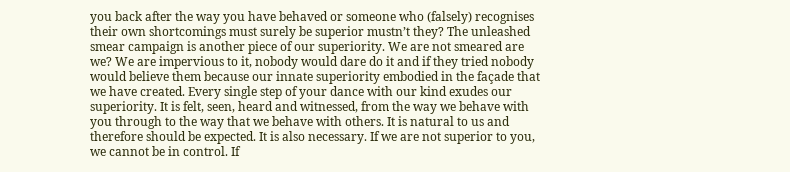you back after the way you have behaved or someone who (falsely) recognises their own shortcomings must surely be superior mustn’t they? The unleashed smear campaign is another piece of our superiority. We are not smeared are we? We are impervious to it, nobody would dare do it and if they tried nobody would believe them because our innate superiority embodied in the façade that we have created. Every single step of your dance with our kind exudes our superiority. It is felt, seen, heard and witnessed, from the way we behave with you through to the way that we behave with others. It is natural to us and therefore should be expected. It is also necessary. If we are not superior to you, we cannot be in control. If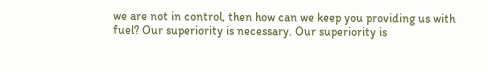we are not in control, then how can we keep you providing us with fuel? Our superiority is necessary. Our superiority is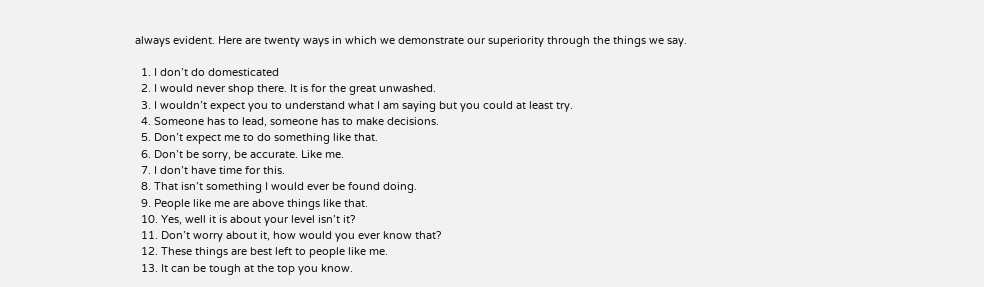always evident. Here are twenty ways in which we demonstrate our superiority through the things we say.

  1. I don’t do domesticated
  2. I would never shop there. It is for the great unwashed.
  3. I wouldn’t expect you to understand what I am saying but you could at least try.
  4. Someone has to lead, someone has to make decisions.
  5. Don’t expect me to do something like that.
  6. Don’t be sorry, be accurate. Like me.
  7. I don’t have time for this.
  8. That isn’t something I would ever be found doing.
  9. People like me are above things like that.
  10. Yes, well it is about your level isn’t it?
  11. Don’t worry about it, how would you ever know that?
  12. These things are best left to people like me.
  13. It can be tough at the top you know.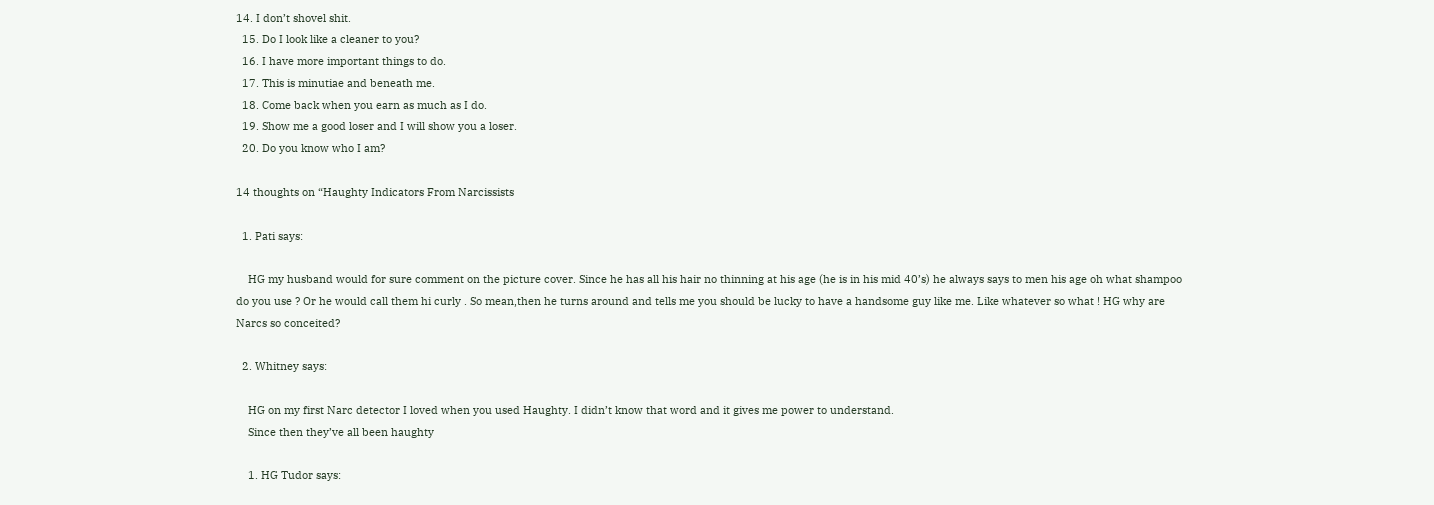14. I don’t shovel shit.
  15. Do I look like a cleaner to you?
  16. I have more important things to do.
  17. This is minutiae and beneath me.
  18. Come back when you earn as much as I do.
  19. Show me a good loser and I will show you a loser.
  20. Do you know who I am?

14 thoughts on “Haughty Indicators From Narcissists

  1. Pati says:

    HG my husband would for sure comment on the picture cover. Since he has all his hair no thinning at his age (he is in his mid 40’s) he always says to men his age oh what shampoo do you use ? Or he would call them hi curly . So mean,then he turns around and tells me you should be lucky to have a handsome guy like me. Like whatever so what ! HG why are Narcs so conceited?

  2. Whitney says:

    HG on my first Narc detector I loved when you used Haughty. I didn’t know that word and it gives me power to understand.
    Since then they’ve all been haughty

    1. HG Tudor says: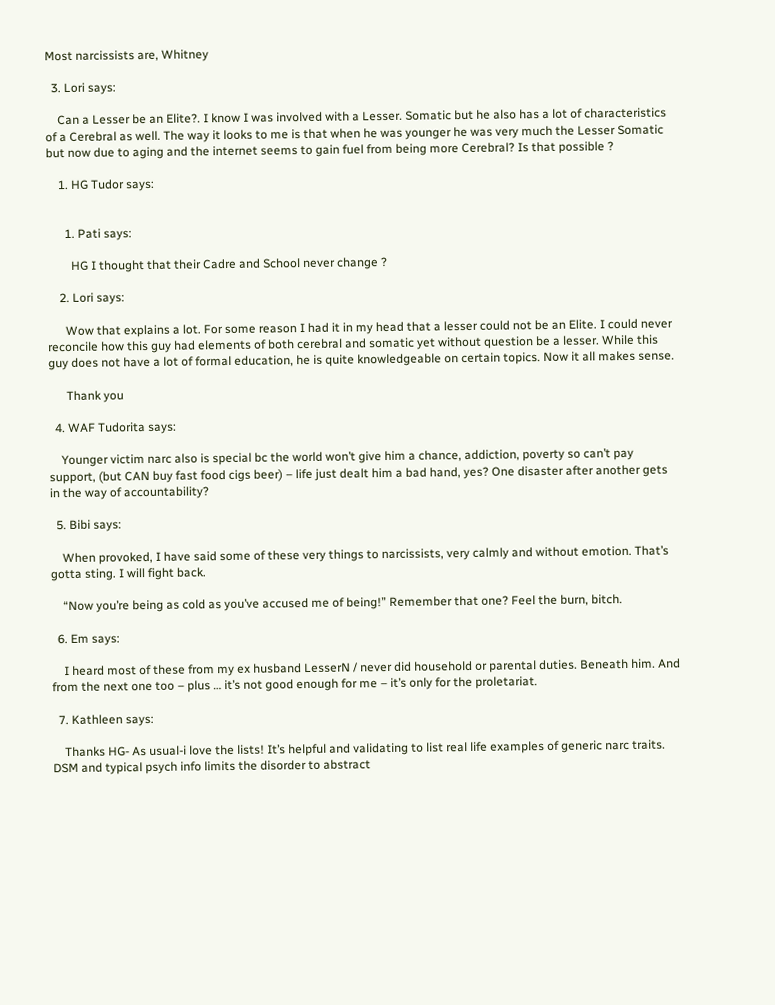Most narcissists are, Whitney

  3. Lori says:

    Can a Lesser be an Elite?. I know I was involved with a Lesser. Somatic but he also has a lot of characteristics of a Cerebral as well. The way it looks to me is that when he was younger he was very much the Lesser Somatic but now due to aging and the internet seems to gain fuel from being more Cerebral? Is that possible ?

    1. HG Tudor says:


      1. Pati says:

        HG I thought that their Cadre and School never change ?

    2. Lori says:

      Wow that explains a lot. For some reason I had it in my head that a lesser could not be an Elite. I could never reconcile how this guy had elements of both cerebral and somatic yet without question be a lesser. While this guy does not have a lot of formal education, he is quite knowledgeable on certain topics. Now it all makes sense.

      Thank you

  4. WAF Tudorita says:

    Younger victim narc also is special bc the world won’t give him a chance, addiction, poverty so can’t pay support, (but CAN buy fast food cigs beer) – life just dealt him a bad hand, yes? One disaster after another gets in the way of accountability?

  5. Bibi says:

    When provoked, I have said some of these very things to narcissists, very calmly and without emotion. That’s gotta sting. I will fight back.

    “Now you’re being as cold as you’ve accused me of being!” Remember that one? Feel the burn, bitch.

  6. Em says:

    I heard most of these from my ex husband LesserN / never did household or parental duties. Beneath him. And from the next one too – plus … it’s not good enough for me – it’s only for the proletariat.

  7. Kathleen says:

    Thanks HG- As usual-i love the lists! It’s helpful and validating to list real life examples of generic narc traits. DSM and typical psych info limits the disorder to abstract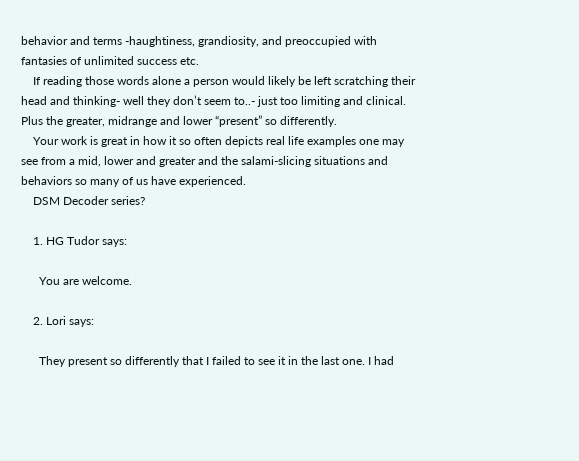behavior and terms -haughtiness, grandiosity, and preoccupied with fantasies of unlimited success etc.
    If reading those words alone a person would likely be left scratching their head and thinking- well they don’t seem to..- just too limiting and clinical. Plus the greater, midrange and lower “present” so differently.
    Your work is great in how it so often depicts real life examples one may see from a mid, lower and greater and the salami-slicing situations and behaviors so many of us have experienced.
    DSM Decoder series?

    1. HG Tudor says:

      You are welcome.

    2. Lori says:

      They present so differently that I failed to see it in the last one. I had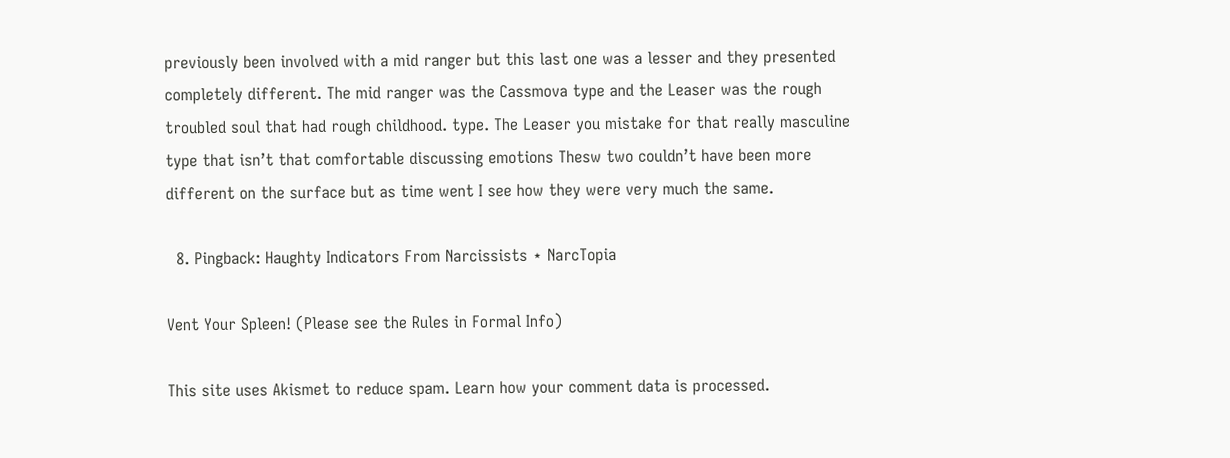previously been involved with a mid ranger but this last one was a lesser and they presented completely different. The mid ranger was the Cassmova type and the Leaser was the rough troubled soul that had rough childhood. type. The Leaser you mistake for that really masculine type that isn’t that comfortable discussing emotions Thesw two couldn’t have been more different on the surface but as time went I see how they were very much the same.

  8. Pingback: Haughty Indicators From Narcissists ⋆ NarcTopia

Vent Your Spleen! (Please see the Rules in Formal Info)

This site uses Akismet to reduce spam. Learn how your comment data is processed.